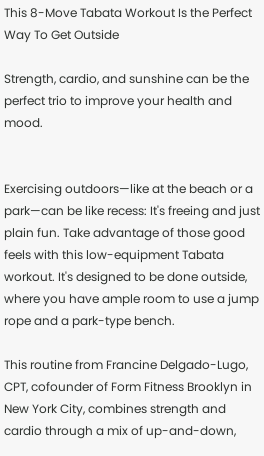This 8-Move Tabata Workout Is the Perfect Way To Get Outside

Strength, cardio, and sunshine can be the perfect trio to improve your health and mood.


Exercising outdoors—like at the beach or a park—can be like recess: It's freeing and just plain fun. Take advantage of those good feels with this low-equipment Tabata workout. It's designed to be done outside, where you have ample room to use a jump rope and a park-type bench.

This routine from Francine Delgado-Lugo, CPT, cofounder of Form Fitness Brooklyn in New York City, combines strength and cardio through a mix of up-and-down,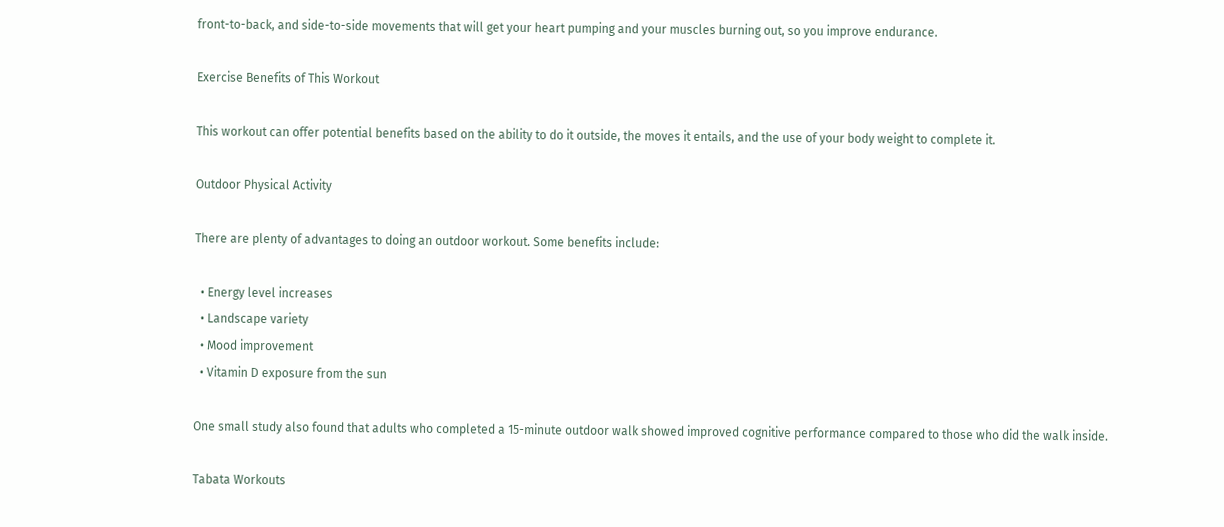front-to-back, and side-to-side movements that will get your heart pumping and your muscles burning out, so you improve endurance.

Exercise Benefits of This Workout

This workout can offer potential benefits based on the ability to do it outside, the moves it entails, and the use of your body weight to complete it.

Outdoor Physical Activity

There are plenty of advantages to doing an outdoor workout. Some benefits include:

  • Energy level increases
  • Landscape variety
  • Mood improvement
  • Vitamin D exposure from the sun

One small study also found that adults who completed a 15-minute outdoor walk showed improved cognitive performance compared to those who did the walk inside.

Tabata Workouts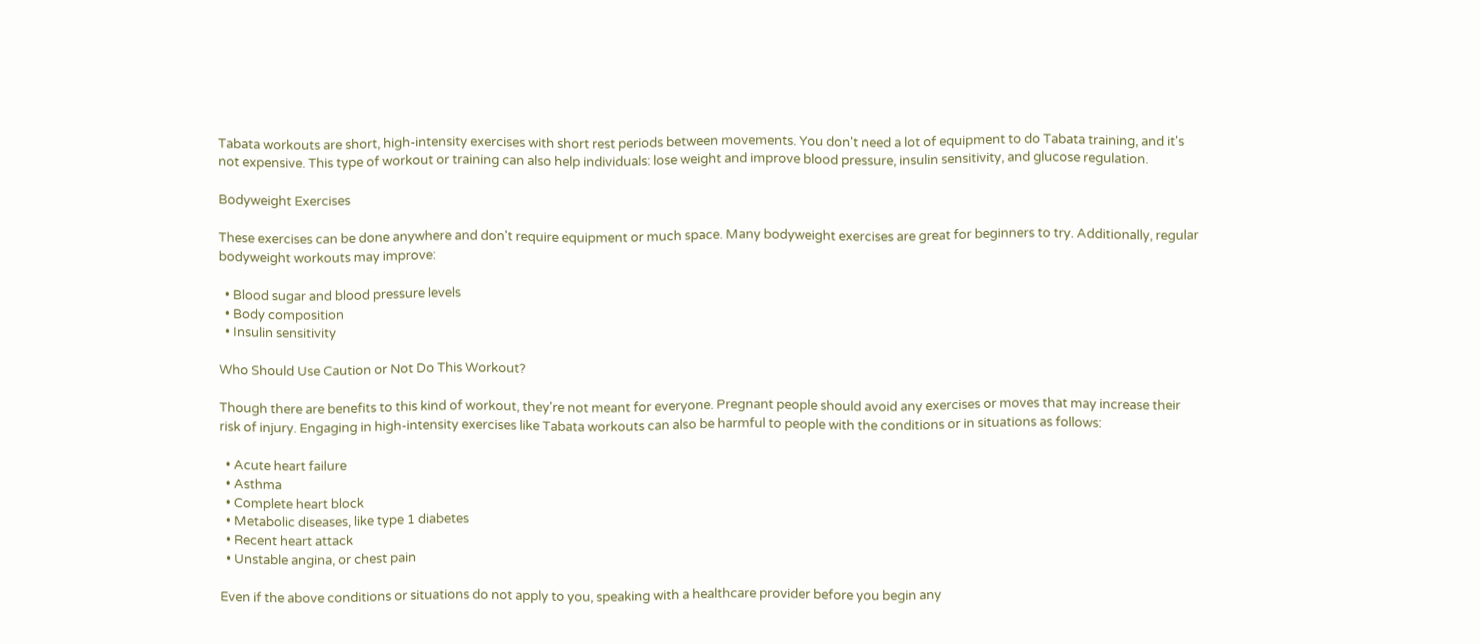Tabata workouts are short, high-intensity exercises with short rest periods between movements. You don't need a lot of equipment to do Tabata training, and it's not expensive. This type of workout or training can also help individuals: lose weight and improve blood pressure, insulin sensitivity, and glucose regulation.

Bodyweight Exercises

These exercises can be done anywhere and don't require equipment or much space. Many bodyweight exercises are great for beginners to try. Additionally, regular bodyweight workouts may improve:

  • Blood sugar and blood pressure levels
  • Body composition
  • Insulin sensitivity

Who Should Use Caution or Not Do This Workout?

Though there are benefits to this kind of workout, they're not meant for everyone. Pregnant people should avoid any exercises or moves that may increase their risk of injury. Engaging in high-intensity exercises like Tabata workouts can also be harmful to people with the conditions or in situations as follows:

  • Acute heart failure
  • Asthma
  • Complete heart block
  • Metabolic diseases, like type 1 diabetes
  • Recent heart attack
  • Unstable angina, or chest pain

Even if the above conditions or situations do not apply to you, speaking with a healthcare provider before you begin any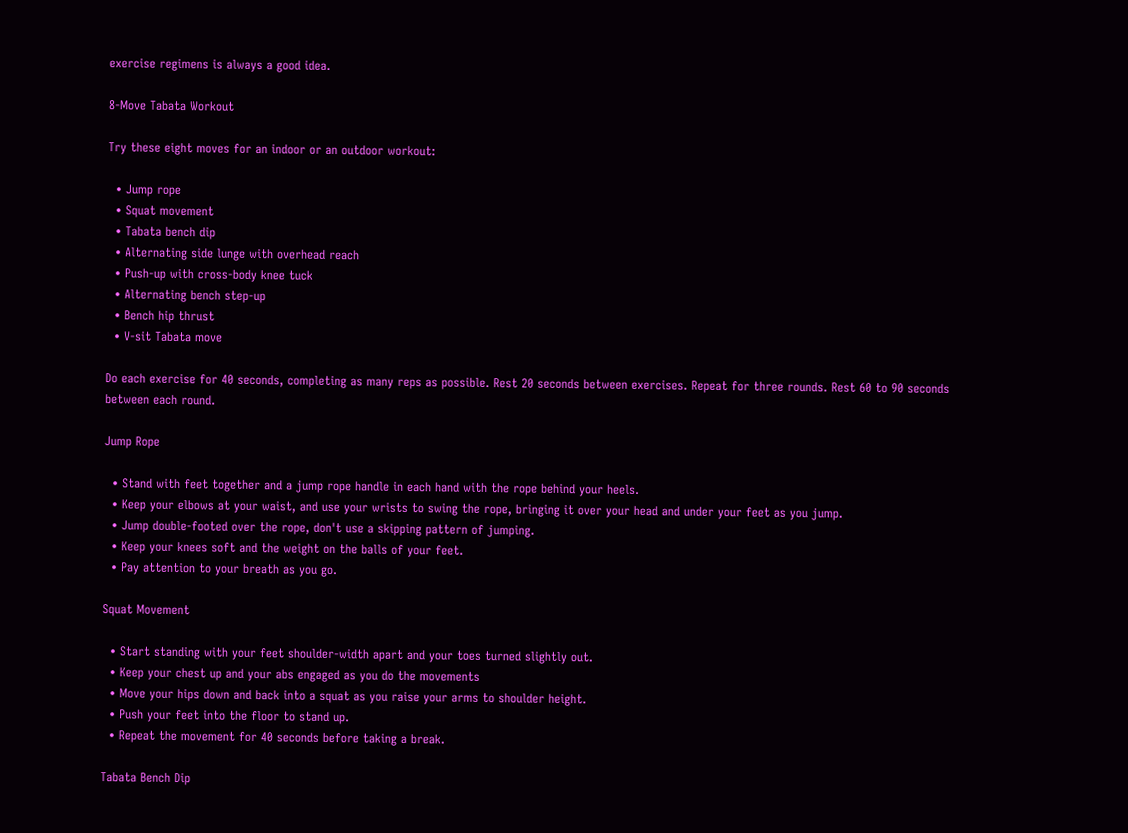exercise regimens is always a good idea.

8-Move Tabata Workout

Try these eight moves for an indoor or an outdoor workout:

  • Jump rope
  • Squat movement
  • Tabata bench dip
  • Alternating side lunge with overhead reach
  • Push-up with cross-body knee tuck
  • Alternating bench step-up
  • Bench hip thrust
  • V-sit Tabata move

Do each exercise for 40 seconds, completing as many reps as possible. Rest 20 seconds between exercises. Repeat for three rounds. Rest 60 to 90 seconds between each round.

Jump Rope

  • Stand with feet together and a jump rope handle in each hand with the rope behind your heels.
  • Keep your elbows at your waist, and use your wrists to swing the rope, bringing it over your head and under your feet as you jump.
  • Jump double-footed over the rope, don't use a skipping pattern of jumping.
  • Keep your knees soft and the weight on the balls of your feet.
  • Pay attention to your breath as you go.

Squat Movement

  • Start standing with your feet shoulder-width apart and your toes turned slightly out.
  • Keep your chest up and your abs engaged as you do the movements
  • Move your hips down and back into a squat as you raise your arms to shoulder height.
  • Push your feet into the floor to stand up.
  • Repeat the movement for 40 seconds before taking a break.

Tabata Bench Dip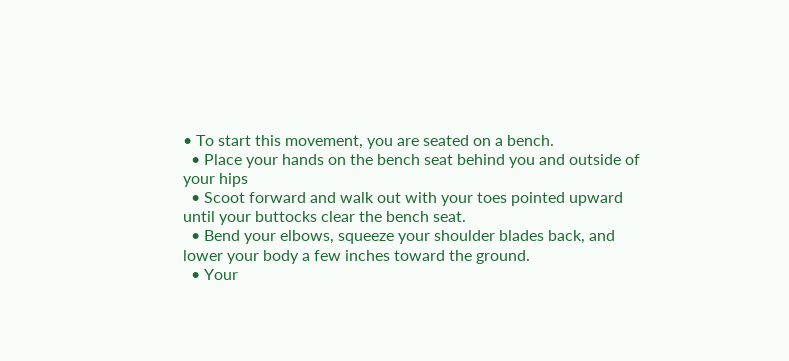• To start this movement, you are seated on a bench.
  • Place your hands on the bench seat behind you and outside of your hips
  • Scoot forward and walk out with your toes pointed upward until your buttocks clear the bench seat.
  • Bend your elbows, squeeze your shoulder blades back, and lower your body a few inches toward the ground.
  • Your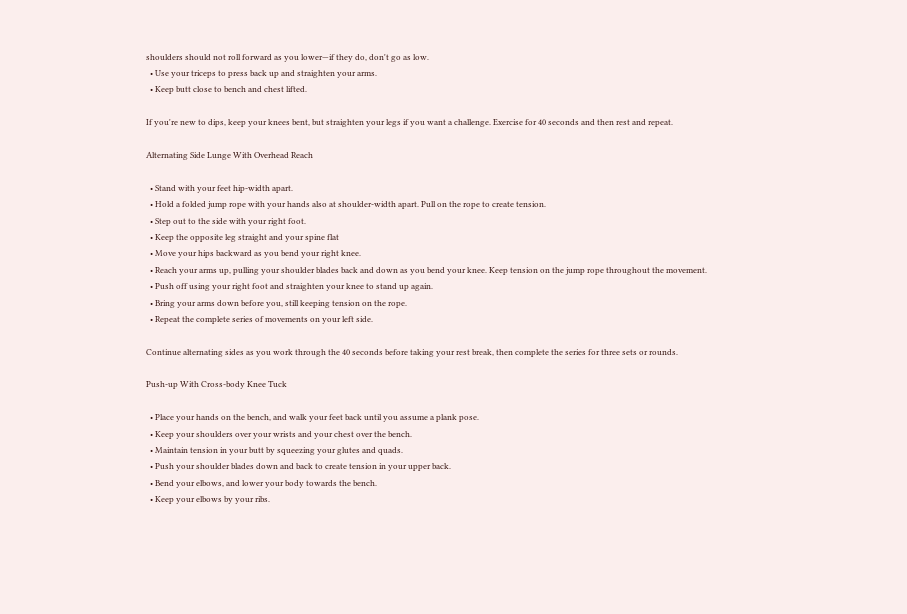shoulders should not roll forward as you lower—if they do, don't go as low.
  • Use your triceps to press back up and straighten your arms.
  • Keep butt close to bench and chest lifted.

If you're new to dips, keep your knees bent, but straighten your legs if you want a challenge. Exercise for 40 seconds and then rest and repeat.

Alternating Side Lunge With Overhead Reach

  • Stand with your feet hip-width apart.
  • Hold a folded jump rope with your hands also at shoulder-width apart. Pull on the rope to create tension.
  • Step out to the side with your right foot.
  • Keep the opposite leg straight and your spine flat
  • Move your hips backward as you bend your right knee.
  • Reach your arms up, pulling your shoulder blades back and down as you bend your knee. Keep tension on the jump rope throughout the movement.
  • Push off using your right foot and straighten your knee to stand up again.
  • Bring your arms down before you, still keeping tension on the rope.
  • Repeat the complete series of movements on your left side.

Continue alternating sides as you work through the 40 seconds before taking your rest break, then complete the series for three sets or rounds.

Push-up With Cross-body Knee Tuck

  • Place your hands on the bench, and walk your feet back until you assume a plank pose.
  • Keep your shoulders over your wrists and your chest over the bench.
  • Maintain tension in your butt by squeezing your glutes and quads.
  • Push your shoulder blades down and back to create tension in your upper back.
  • Bend your elbows, and lower your body towards the bench.
  • Keep your elbows by your ribs.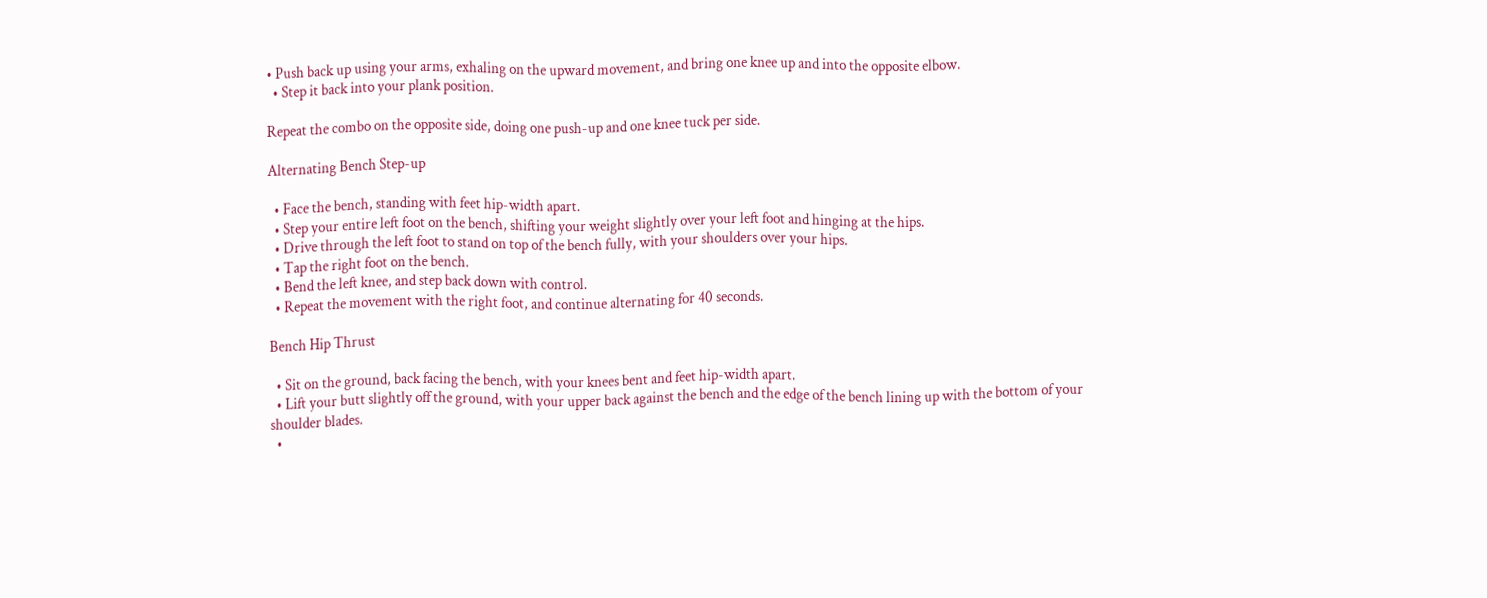• Push back up using your arms, exhaling on the upward movement, and bring one knee up and into the opposite elbow.
  • Step it back into your plank position.

Repeat the combo on the opposite side, doing one push-up and one knee tuck per side.

Alternating Bench Step-up

  • Face the bench, standing with feet hip-width apart.
  • Step your entire left foot on the bench, shifting your weight slightly over your left foot and hinging at the hips.
  • Drive through the left foot to stand on top of the bench fully, with your shoulders over your hips.
  • Tap the right foot on the bench.
  • Bend the left knee, and step back down with control.
  • Repeat the movement with the right foot, and continue alternating for 40 seconds.

Bench Hip Thrust

  • Sit on the ground, back facing the bench, with your knees bent and feet hip-width apart.
  • Lift your butt slightly off the ground, with your upper back against the bench and the edge of the bench lining up with the bottom of your shoulder blades.
  •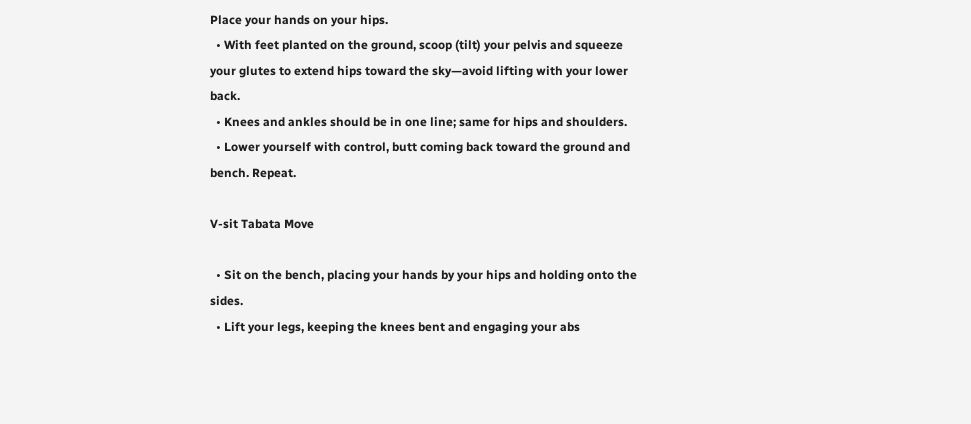Place your hands on your hips.
  • With feet planted on the ground, scoop (tilt) your pelvis and squeeze your glutes to extend hips toward the sky—avoid lifting with your lower back.
  • Knees and ankles should be in one line; same for hips and shoulders.
  • Lower yourself with control, butt coming back toward the ground and bench. Repeat.

V-sit Tabata Move

  • Sit on the bench, placing your hands by your hips and holding onto the sides.
  • Lift your legs, keeping the knees bent and engaging your abs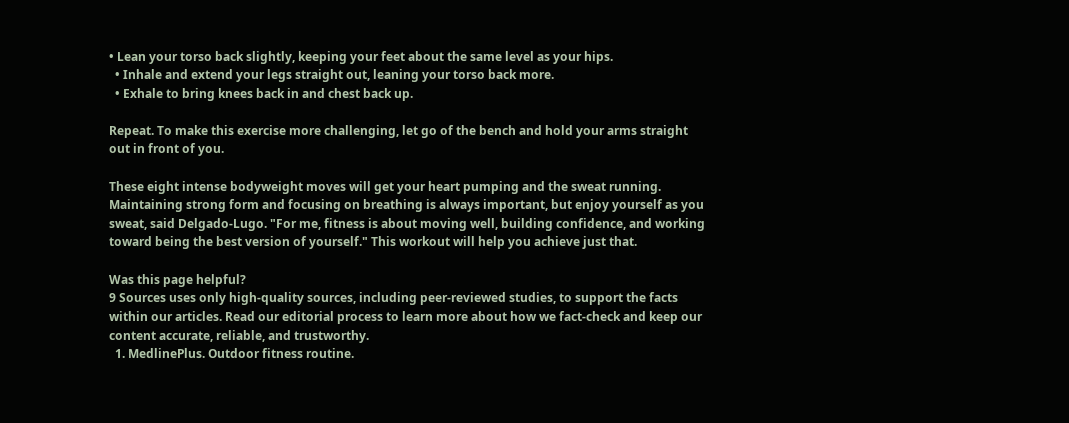• Lean your torso back slightly, keeping your feet about the same level as your hips.
  • Inhale and extend your legs straight out, leaning your torso back more.
  • Exhale to bring knees back in and chest back up.

Repeat. To make this exercise more challenging, let go of the bench and hold your arms straight out in front of you.

These eight intense bodyweight moves will get your heart pumping and the sweat running. Maintaining strong form and focusing on breathing is always important, but enjoy yourself as you sweat, said Delgado-Lugo. "For me, fitness is about moving well, building confidence, and working toward being the best version of yourself." This workout will help you achieve just that.

Was this page helpful?
9 Sources uses only high-quality sources, including peer-reviewed studies, to support the facts within our articles. Read our editorial process to learn more about how we fact-check and keep our content accurate, reliable, and trustworthy.
  1. MedlinePlus. Outdoor fitness routine.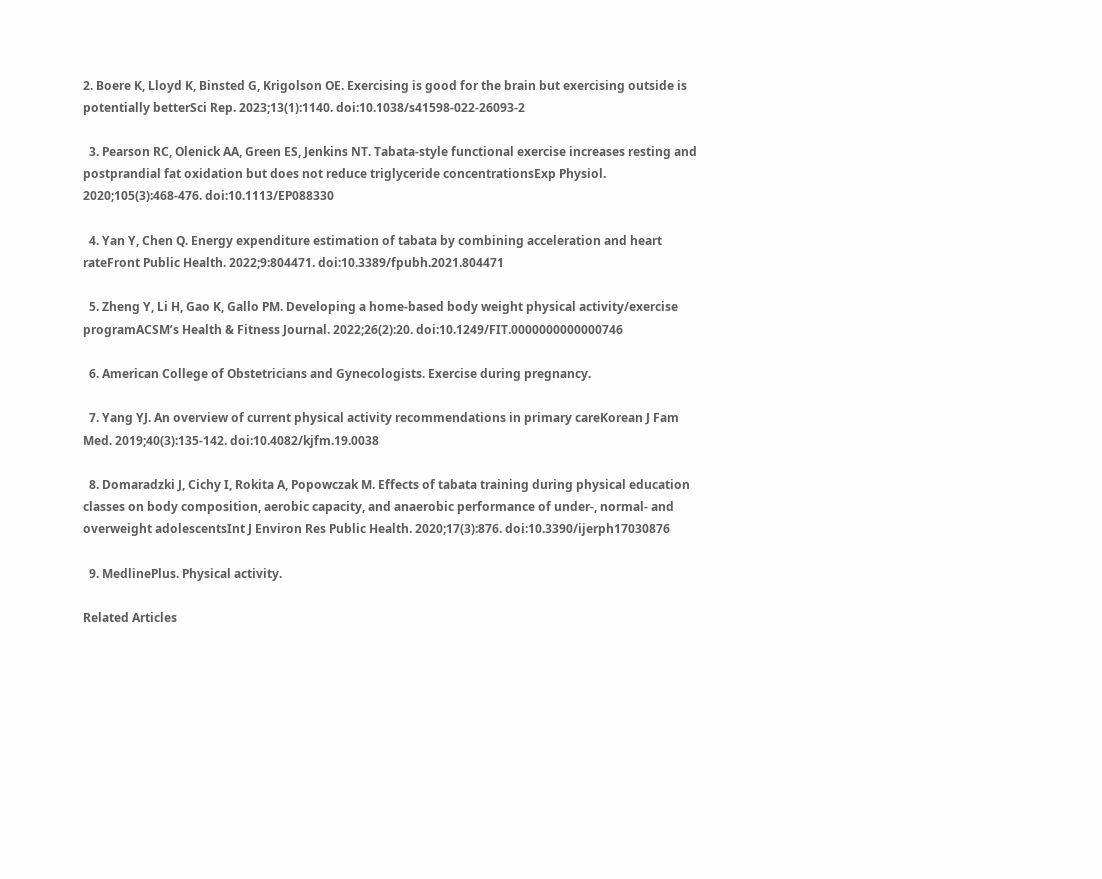2. Boere K, Lloyd K, Binsted G, Krigolson OE. Exercising is good for the brain but exercising outside is potentially betterSci Rep. 2023;13(1):1140. doi:10.1038/s41598-022-26093-2

  3. Pearson RC, Olenick AA, Green ES, Jenkins NT. Tabata‐style functional exercise increases resting and postprandial fat oxidation but does not reduce triglyceride concentrationsExp Physiol. 2020;105(3):468-476. doi:10.1113/EP088330

  4. Yan Y, Chen Q. Energy expenditure estimation of tabata by combining acceleration and heart rateFront Public Health. 2022;9:804471. doi:10.3389/fpubh.2021.804471

  5. Zheng Y, Li H, Gao K, Gallo PM. Developing a home-based body weight physical activity/exercise programACSM’s Health & Fitness Journal. 2022;26(2):20. doi:10.1249/FIT.0000000000000746

  6. American College of Obstetricians and Gynecologists. Exercise during pregnancy.

  7. Yang YJ. An overview of current physical activity recommendations in primary careKorean J Fam Med. 2019;40(3):135-142. doi:10.4082/kjfm.19.0038

  8. Domaradzki J, Cichy I, Rokita A, Popowczak M. Effects of tabata training during physical education classes on body composition, aerobic capacity, and anaerobic performance of under-, normal- and overweight adolescentsInt J Environ Res Public Health. 2020;17(3):876. doi:10.3390/ijerph17030876

  9. MedlinePlus. Physical activity.

Related Articles